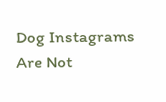Dog Instagrams Are Not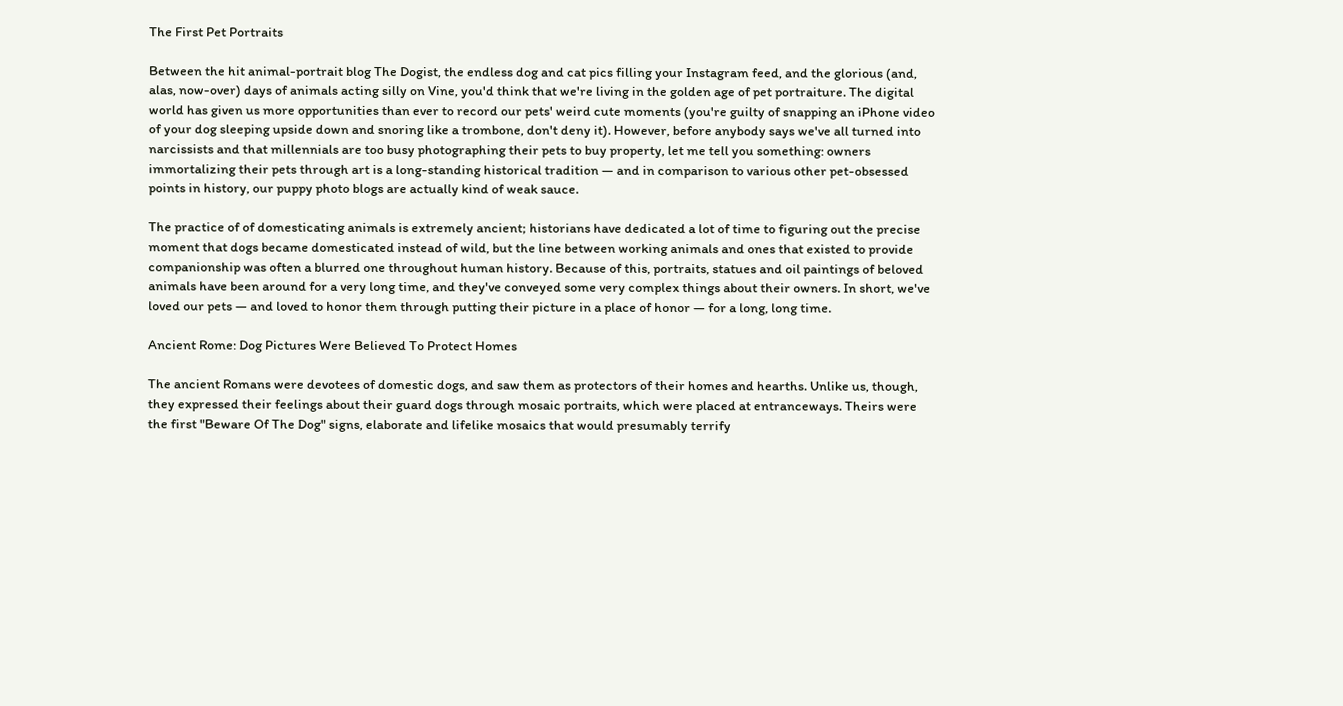The First Pet Portraits

Between the hit animal-portrait blog The Dogist, the endless dog and cat pics filling your Instagram feed, and the glorious (and, alas, now-over) days of animals acting silly on Vine, you'd think that we're living in the golden age of pet portraiture. The digital world has given us more opportunities than ever to record our pets' weird cute moments (you're guilty of snapping an iPhone video of your dog sleeping upside down and snoring like a trombone, don't deny it). However, before anybody says we've all turned into narcissists and that millennials are too busy photographing their pets to buy property, let me tell you something: owners immortalizing their pets through art is a long-standing historical tradition — and in comparison to various other pet-obsessed points in history, our puppy photo blogs are actually kind of weak sauce.

The practice of of domesticating animals is extremely ancient; historians have dedicated a lot of time to figuring out the precise moment that dogs became domesticated instead of wild, but the line between working animals and ones that existed to provide companionship was often a blurred one throughout human history. Because of this, portraits, statues and oil paintings of beloved animals have been around for a very long time, and they've conveyed some very complex things about their owners. In short, we've loved our pets — and loved to honor them through putting their picture in a place of honor — for a long, long time.

Ancient Rome: Dog Pictures Were Believed To Protect Homes

The ancient Romans were devotees of domestic dogs, and saw them as protectors of their homes and hearths. Unlike us, though, they expressed their feelings about their guard dogs through mosaic portraits, which were placed at entranceways. Theirs were the first "Beware Of The Dog" signs, elaborate and lifelike mosaics that would presumably terrify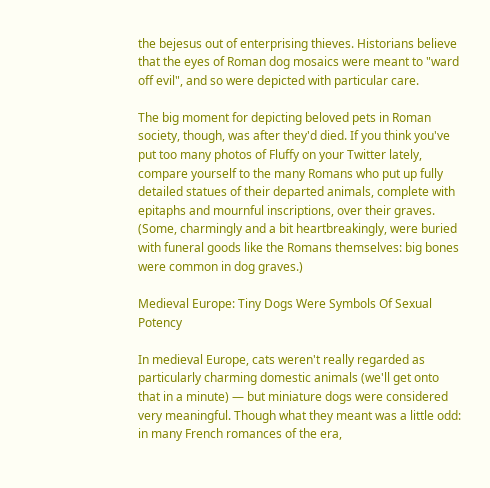the bejesus out of enterprising thieves. Historians believe that the eyes of Roman dog mosaics were meant to "ward off evil", and so were depicted with particular care.

The big moment for depicting beloved pets in Roman society, though, was after they'd died. If you think you've put too many photos of Fluffy on your Twitter lately, compare yourself to the many Romans who put up fully detailed statues of their departed animals, complete with epitaphs and mournful inscriptions, over their graves. (Some, charmingly and a bit heartbreakingly, were buried with funeral goods like the Romans themselves: big bones were common in dog graves.)

Medieval Europe: Tiny Dogs Were Symbols Of Sexual Potency

In medieval Europe, cats weren't really regarded as particularly charming domestic animals (we'll get onto that in a minute) — but miniature dogs were considered very meaningful. Though what they meant was a little odd: in many French romances of the era,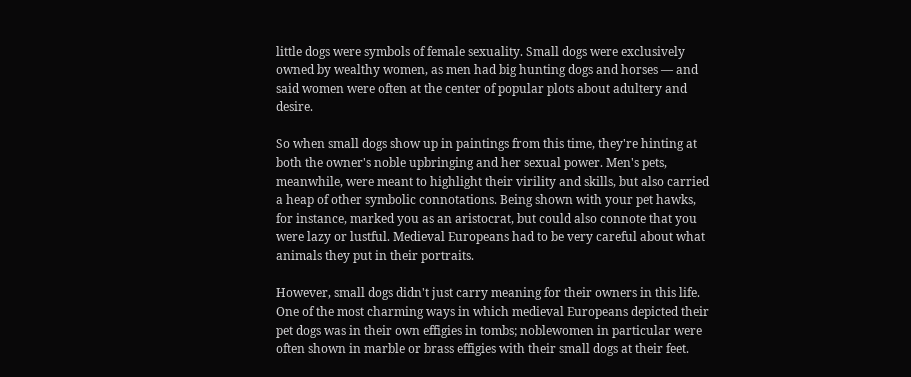little dogs were symbols of female sexuality. Small dogs were exclusively owned by wealthy women, as men had big hunting dogs and horses — and said women were often at the center of popular plots about adultery and desire.

So when small dogs show up in paintings from this time, they're hinting at both the owner's noble upbringing and her sexual power. Men's pets, meanwhile, were meant to highlight their virility and skills, but also carried a heap of other symbolic connotations. Being shown with your pet hawks, for instance, marked you as an aristocrat, but could also connote that you were lazy or lustful. Medieval Europeans had to be very careful about what animals they put in their portraits.

However, small dogs didn't just carry meaning for their owners in this life. One of the most charming ways in which medieval Europeans depicted their pet dogs was in their own effigies in tombs; noblewomen in particular were often shown in marble or brass effigies with their small dogs at their feet.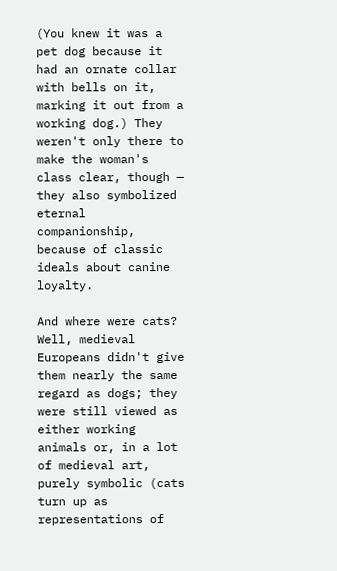(You knew it was a pet dog because it had an ornate collar with bells on it, marking it out from a working dog.) They weren't only there to make the woman's class clear, though — they also symbolized eternal companionship, because of classic ideals about canine loyalty.

And where were cats? Well, medieval Europeans didn't give them nearly the same regard as dogs; they were still viewed as either working animals or, in a lot of medieval art, purely symbolic (cats turn up as representations of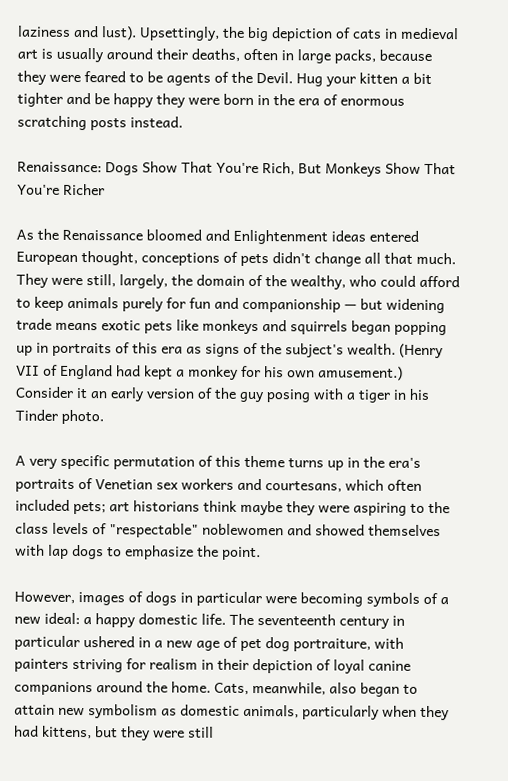laziness and lust). Upsettingly, the big depiction of cats in medieval art is usually around their deaths, often in large packs, because they were feared to be agents of the Devil. Hug your kitten a bit tighter and be happy they were born in the era of enormous scratching posts instead.

Renaissance: Dogs Show That You're Rich, But Monkeys Show That You're Richer

As the Renaissance bloomed and Enlightenment ideas entered European thought, conceptions of pets didn't change all that much. They were still, largely, the domain of the wealthy, who could afford to keep animals purely for fun and companionship — but widening trade means exotic pets like monkeys and squirrels began popping up in portraits of this era as signs of the subject's wealth. (Henry VII of England had kept a monkey for his own amusement.) Consider it an early version of the guy posing with a tiger in his Tinder photo.

A very specific permutation of this theme turns up in the era's portraits of Venetian sex workers and courtesans, which often included pets; art historians think maybe they were aspiring to the class levels of "respectable" noblewomen and showed themselves with lap dogs to emphasize the point.

However, images of dogs in particular were becoming symbols of a new ideal: a happy domestic life. The seventeenth century in particular ushered in a new age of pet dog portraiture, with painters striving for realism in their depiction of loyal canine companions around the home. Cats, meanwhile, also began to attain new symbolism as domestic animals, particularly when they had kittens, but they were still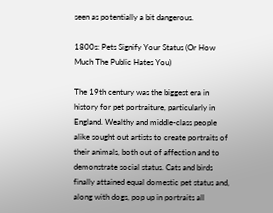seen as potentially a bit dangerous.

1800s: Pets Signify Your Status (Or How Much The Public Hates You)

The 19th century was the biggest era in history for pet portraiture, particularly in England. Wealthy and middle-class people alike sought out artists to create portraits of their animals, both out of affection and to demonstrate social status. Cats and birds finally attained equal domestic pet status and, along with dogs, pop up in portraits all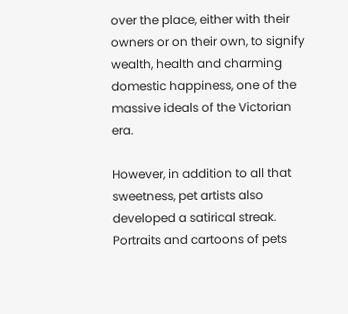over the place, either with their owners or on their own, to signify wealth, health and charming domestic happiness, one of the massive ideals of the Victorian era.

However, in addition to all that sweetness, pet artists also developed a satirical streak. Portraits and cartoons of pets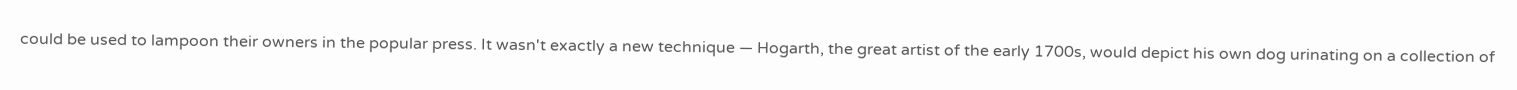could be used to lampoon their owners in the popular press. It wasn't exactly a new technique — Hogarth, the great artist of the early 1700s, would depict his own dog urinating on a collection of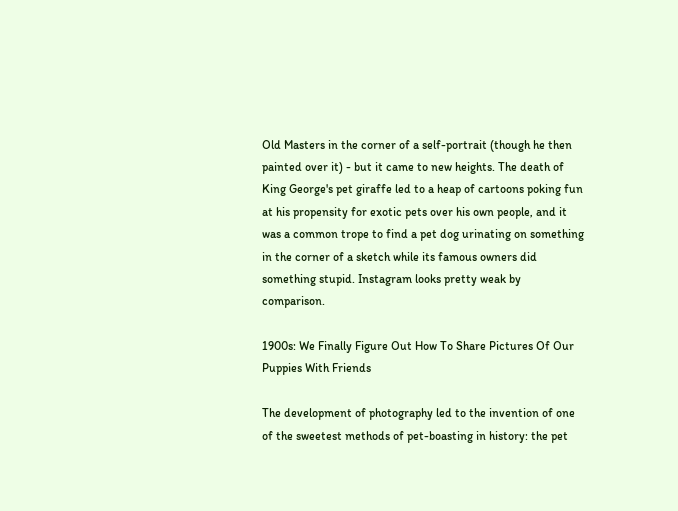Old Masters in the corner of a self-portrait (though he then painted over it) - but it came to new heights. The death of King George's pet giraffe led to a heap of cartoons poking fun at his propensity for exotic pets over his own people, and it was a common trope to find a pet dog urinating on something in the corner of a sketch while its famous owners did something stupid. Instagram looks pretty weak by comparison.

1900s: We Finally Figure Out How To Share Pictures Of Our Puppies With Friends

The development of photography led to the invention of one of the sweetest methods of pet-boasting in history: the pet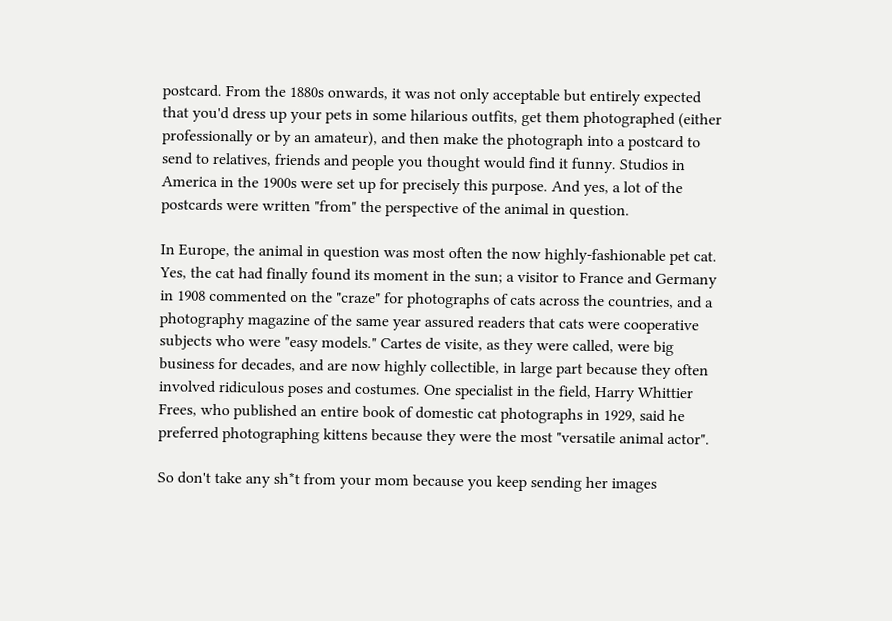postcard. From the 1880s onwards, it was not only acceptable but entirely expected that you'd dress up your pets in some hilarious outfits, get them photographed (either professionally or by an amateur), and then make the photograph into a postcard to send to relatives, friends and people you thought would find it funny. Studios in America in the 1900s were set up for precisely this purpose. And yes, a lot of the postcards were written "from" the perspective of the animal in question.

In Europe, the animal in question was most often the now highly-fashionable pet cat. Yes, the cat had finally found its moment in the sun; a visitor to France and Germany in 1908 commented on the "craze" for photographs of cats across the countries, and a photography magazine of the same year assured readers that cats were cooperative subjects who were "easy models." Cartes de visite, as they were called, were big business for decades, and are now highly collectible, in large part because they often involved ridiculous poses and costumes. One specialist in the field, Harry Whittier Frees, who published an entire book of domestic cat photographs in 1929, said he preferred photographing kittens because they were the most "versatile animal actor".

So don't take any sh*t from your mom because you keep sending her images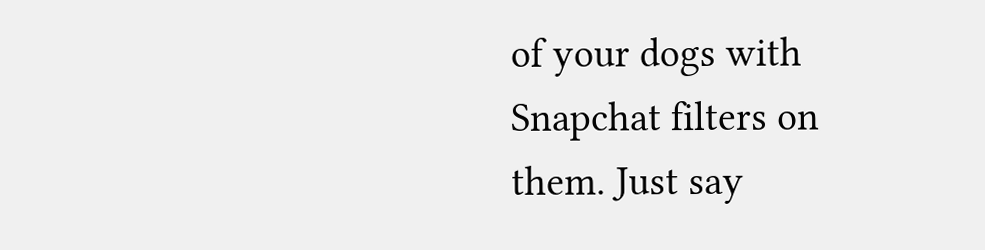of your dogs with Snapchat filters on them. Just say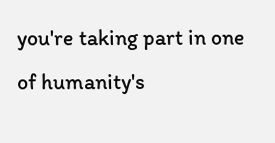you're taking part in one of humanity's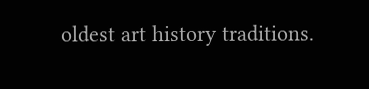oldest art history traditions.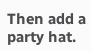Then add a party hat.